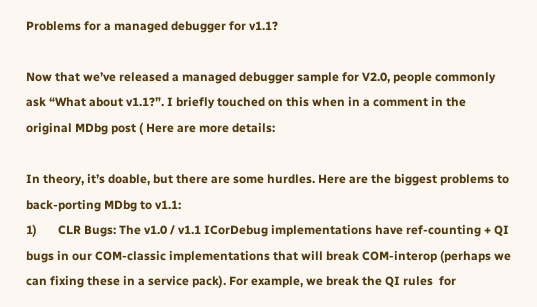Problems for a managed debugger for v1.1?

Now that we’ve released a managed debugger sample for V2.0, people commonly ask “What about v1.1?”. I briefly touched on this when in a comment in the original MDbg post ( Here are more details:

In theory, it’s doable, but there are some hurdles. Here are the biggest problems to back-porting MDbg to v1.1:
1)       CLR Bugs: The v1.0 / v1.1 ICorDebug implementations have ref-counting + QI bugs in our COM-classic implementations that will break COM-interop (perhaps we can fixing these in a service pack). For example, we break the QI rules  for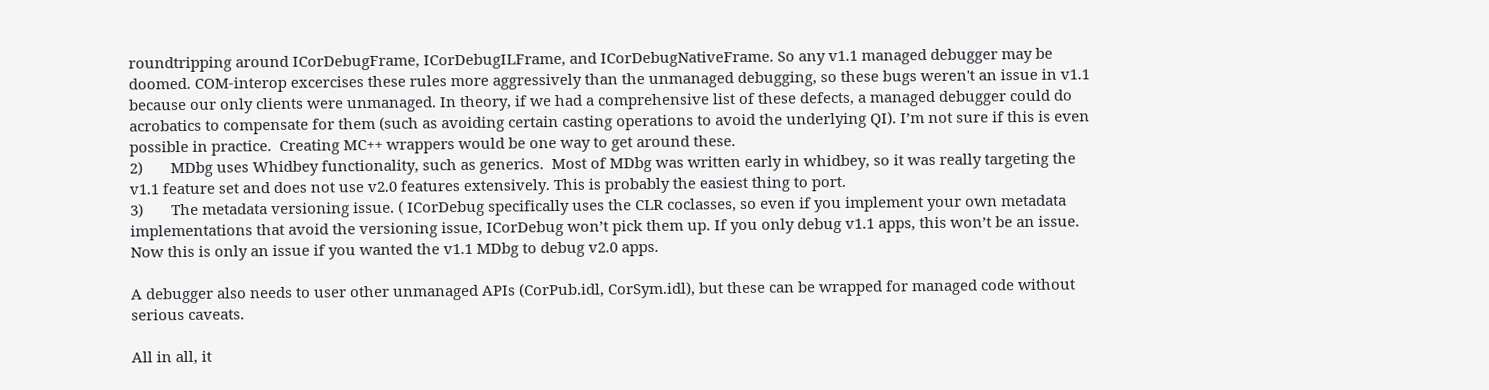roundtripping around ICorDebugFrame, ICorDebugILFrame, and ICorDebugNativeFrame. So any v1.1 managed debugger may be doomed. COM-interop excercises these rules more aggressively than the unmanaged debugging, so these bugs weren't an issue in v1.1 because our only clients were unmanaged. In theory, if we had a comprehensive list of these defects, a managed debugger could do acrobatics to compensate for them (such as avoiding certain casting operations to avoid the underlying QI). I’m not sure if this is even possible in practice.  Creating MC++ wrappers would be one way to get around these.
2)       MDbg uses Whidbey functionality, such as generics.  Most of MDbg was written early in whidbey, so it was really targeting the v1.1 feature set and does not use v2.0 features extensively. This is probably the easiest thing to port.
3)       The metadata versioning issue. ( ICorDebug specifically uses the CLR coclasses, so even if you implement your own metadata implementations that avoid the versioning issue, ICorDebug won’t pick them up. If you only debug v1.1 apps, this won’t be an issue. Now this is only an issue if you wanted the v1.1 MDbg to debug v2.0 apps.

A debugger also needs to user other unmanaged APIs (CorPub.idl, CorSym.idl), but these can be wrapped for managed code without serious caveats.

All in all, it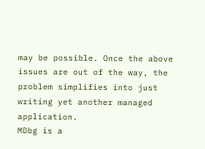may be possible. Once the above issues are out of the way, the problem simplifies into just writing yet another managed application.
MDbg is a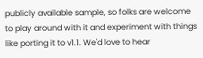publicly available sample, so folks are welcome to play around with it and experiment with things like porting it to v1.1. We'd love to hear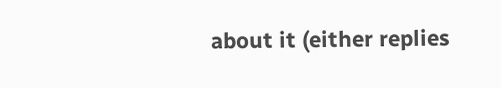about it (either replies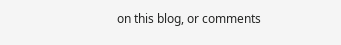on this blog, or comments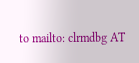to mailto: clrmdbg AT